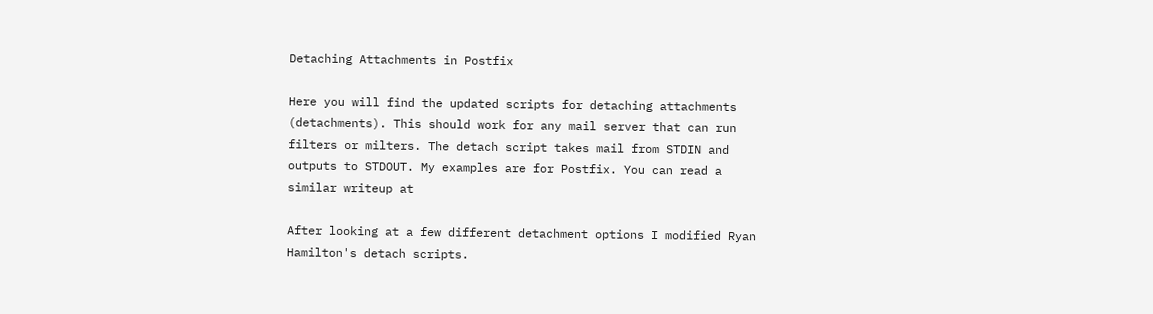Detaching Attachments in Postfix

Here you will find the updated scripts for detaching attachments (detachments). This should work for any mail server that can run filters or milters. The detach script takes mail from STDIN and outputs to STDOUT. My examples are for Postfix. You can read a similar writeup at

After looking at a few different detachment options I modified Ryan Hamilton's detach scripts.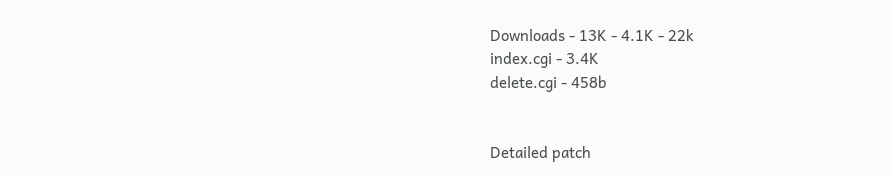Downloads - 13K - 4.1K - 22k
index.cgi - 3.4K
delete.cgi - 458b


Detailed patch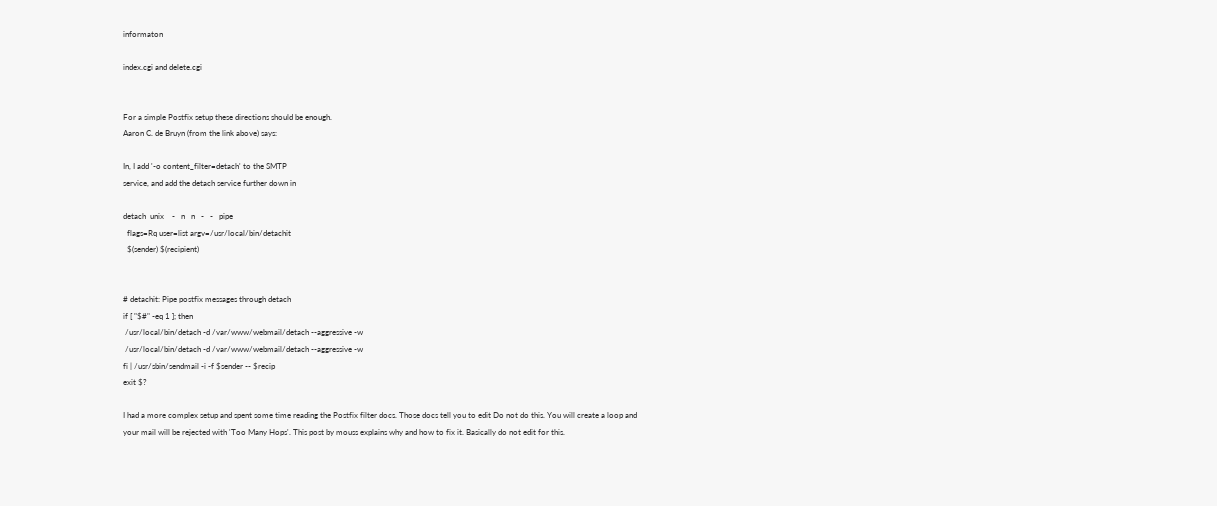informaton

index.cgi and delete.cgi


For a simple Postfix setup these directions should be enough.
Aaron C. de Bruyn (from the link above) says:

In, I add '-o content_filter=detach' to the SMTP
service, and add the detach service further down in

detach  unix    -   n   n   -   -   pipe
  flags=Rq user=list argv=/usr/local/bin/detachit
  $(sender) $(recipient)


# detachit: Pipe postfix messages through detach
if [ "$#" -eq 1 ]; then
 /usr/local/bin/detach -d /var/www/webmail/detach --aggressive -w
 /usr/local/bin/detach -d /var/www/webmail/detach --aggressive -w
fi | /usr/sbin/sendmail -i -f $sender -- $recip
exit $?

I had a more complex setup and spent some time reading the Postfix filter docs. Those docs tell you to edit Do not do this. You will create a loop and your mail will be rejected with 'Too Many Hops'. This post by mouss explains why and how to fix it. Basically do not edit for this.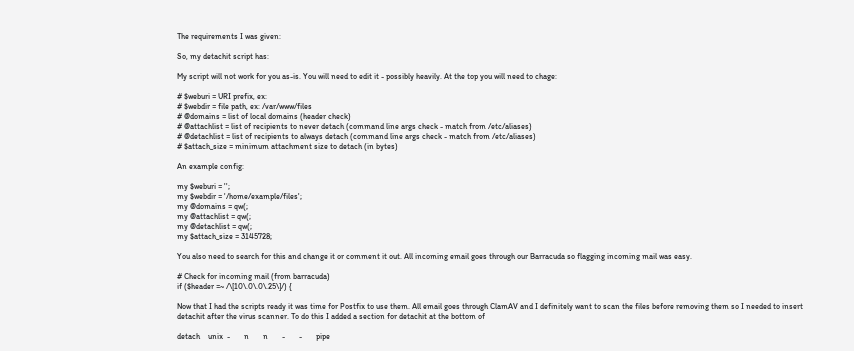The requirements I was given:

So, my detachit script has:

My script will not work for you as-is. You will need to edit it - possibly heavily. At the top you will need to chage:

# $weburi = URI prefix, ex:
# $webdir = file path, ex: /var/www/files
# @domains = list of local domains (header check)
# @attachlist = list of recipients to never detach (command line args check - match from /etc/aliases)
# @detachlist = list of recipients to always detach (command line args check - match from /etc/aliases)
# $attach_size = minimum attachment size to detach (in bytes)

An example config:

my $weburi = '';
my $webdir = '/home/example/files';
my @domains = qw(;
my @attachlist = qw(;
my @detachlist = qw(;
my $attach_size = 3145728;

You also need to search for this and change it or comment it out. All incoming email goes through our Barracuda so flagging incoming mail was easy.

# Check for incoming mail (from barracuda)
if ($header =~ /\[10\.0\.0\.25\]/) {

Now that I had the scripts ready it was time for Postfix to use them. All email goes through ClamAV and I definitely want to scan the files before removing them so I needed to insert detachit after the virus scanner. To do this I added a section for detachit at the bottom of

detach    unix  -       n       n       -       -       pipe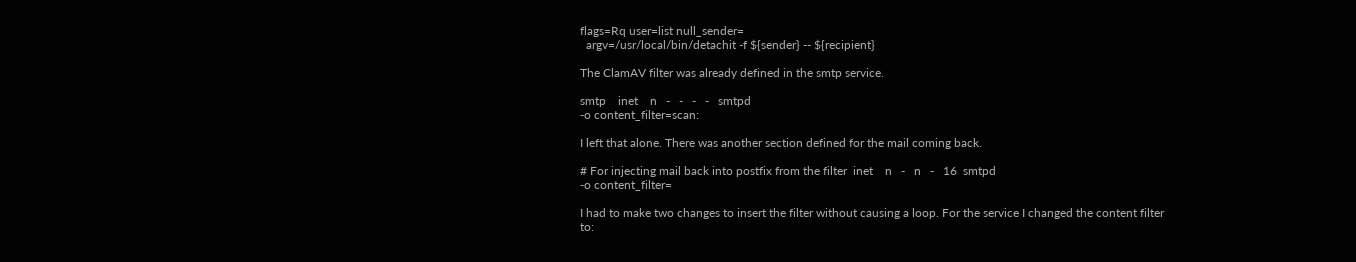flags=Rq user=list null_sender=
  argv=/usr/local/bin/detachit -f ${sender} -- ${recipient}

The ClamAV filter was already defined in the smtp service.

smtp    inet    n   -   -   -   -   smtpd
-o content_filter=scan:

I left that alone. There was another section defined for the mail coming back.

# For injecting mail back into postfix from the filter  inet    n   -   n   -   16  smtpd
-o content_filter=

I had to make two changes to insert the filter without causing a loop. For the service I changed the content filter to: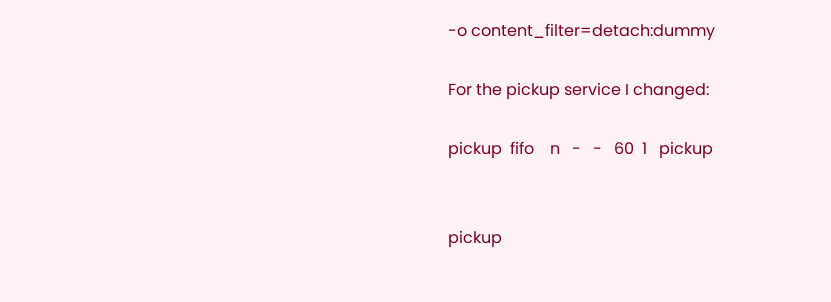-o content_filter=detach:dummy

For the pickup service I changed:

pickup  fifo    n   -   -   60  1   pickup


pickup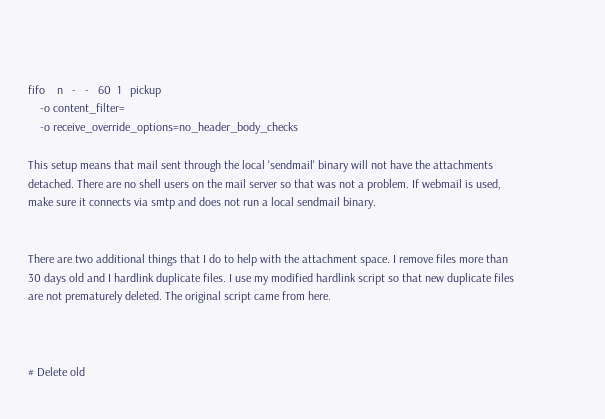fifo    n   -   -   60  1   pickup
    -o content_filter=
    -o receive_override_options=no_header_body_checks

This setup means that mail sent through the local 'sendmail' binary will not have the attachments detached. There are no shell users on the mail server so that was not a problem. If webmail is used, make sure it connects via smtp and does not run a local sendmail binary.


There are two additional things that I do to help with the attachment space. I remove files more than 30 days old and I hardlink duplicate files. I use my modified hardlink script so that new duplicate files are not prematurely deleted. The original script came from here.



# Delete old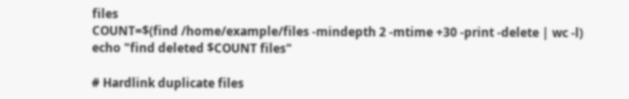files
COUNT=$(find /home/example/files -mindepth 2 -mtime +30 -print -delete | wc -l)
echo "find deleted $COUNT files"

# Hardlink duplicate files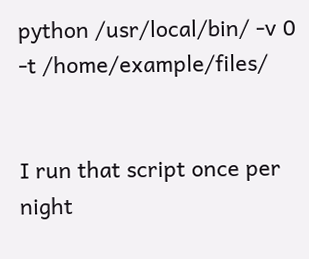python /usr/local/bin/ -v 0 -t /home/example/files/


I run that script once per night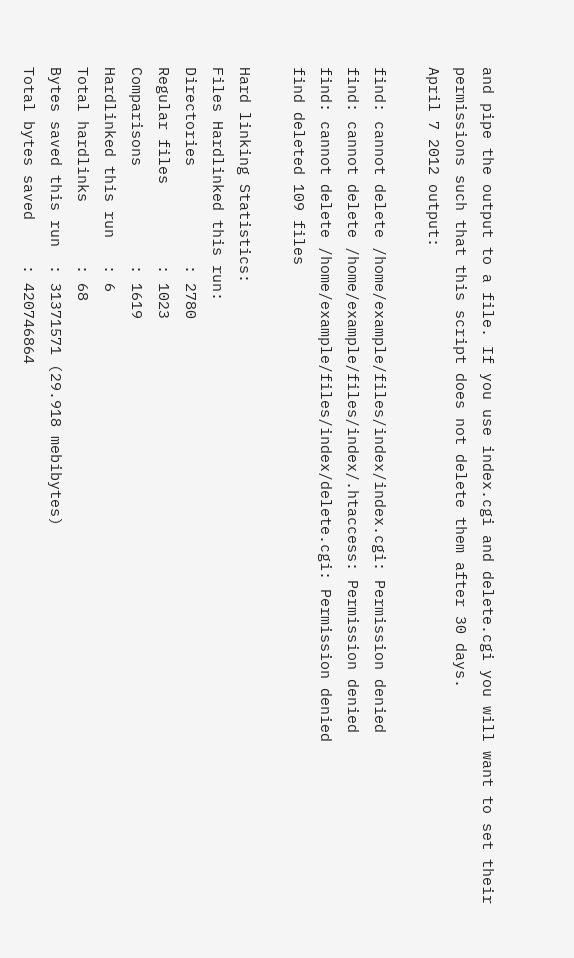and pipe the output to a file. If you use index.cgi and delete.cgi you will want to set their permissions such that this script does not delete them after 30 days.
April 7 2012 output:

find: cannot delete /home/example/files/index/index.cgi: Permission denied
find: cannot delete /home/example/files/index/.htaccess: Permission denied
find: cannot delete /home/example/files/index/delete.cgi: Permission denied
find deleted 109 files

Hard linking Statistics:
Files Hardlinked this run:
Directories           : 2780
Regular files         : 1023
Comparisons           : 1619
Hardlinked this run   : 6
Total hardlinks       : 68
Bytes saved this run  : 31371571 (29.918 mebibytes)
Total bytes saved     : 420746864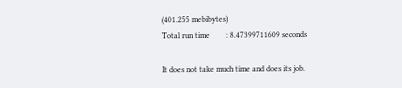(401.255 mebibytes)
Total run time        : 8.47399711609 seconds

It does not take much time and does its job.